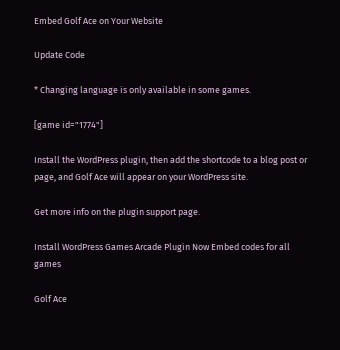Embed Golf Ace on Your Website

Update Code

* Changing language is only available in some games.

[game id="1774"]

Install the WordPress plugin, then add the shortcode to a blog post or page, and Golf Ace will appear on your WordPress site.

Get more info on the plugin support page.

Install WordPress Games Arcade Plugin Now Embed codes for all games

Golf Ace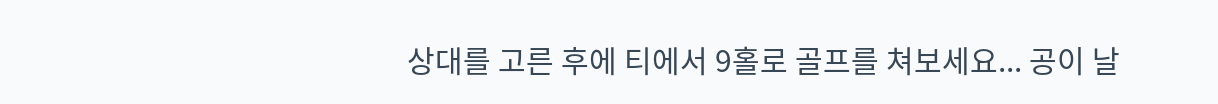상대를 고른 후에 티에서 9홀로 골프를 쳐보세요... 공이 날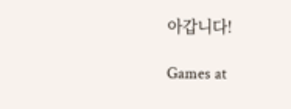아갑니다!

Games at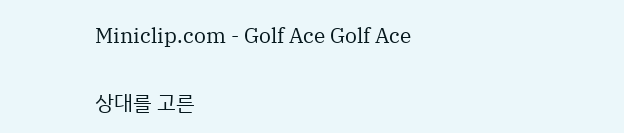Miniclip.com - Golf Ace Golf Ace

상대를 고른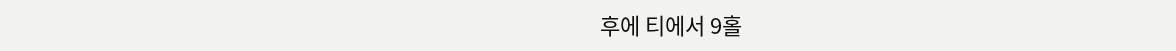후에 티에서 9홀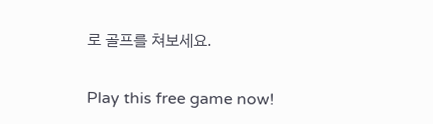로 골프를 쳐보세요.

Play this free game now!